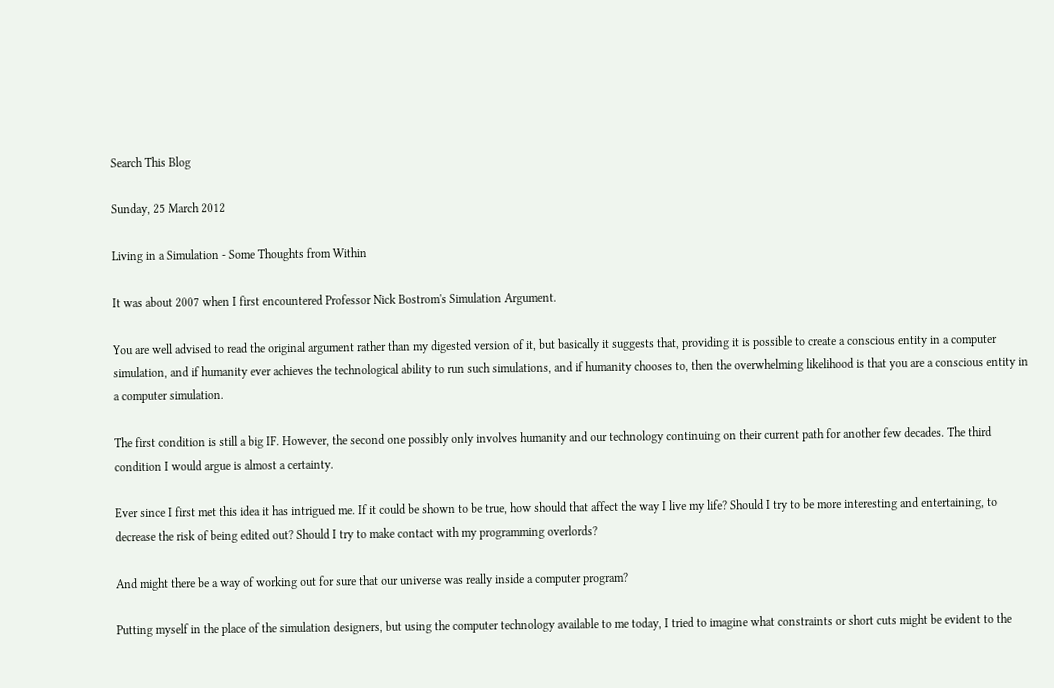Search This Blog

Sunday, 25 March 2012

Living in a Simulation - Some Thoughts from Within

It was about 2007 when I first encountered Professor Nick Bostrom's Simulation Argument.

You are well advised to read the original argument rather than my digested version of it, but basically it suggests that, providing it is possible to create a conscious entity in a computer simulation, and if humanity ever achieves the technological ability to run such simulations, and if humanity chooses to, then the overwhelming likelihood is that you are a conscious entity in a computer simulation.

The first condition is still a big IF. However, the second one possibly only involves humanity and our technology continuing on their current path for another few decades. The third condition I would argue is almost a certainty.

Ever since I first met this idea it has intrigued me. If it could be shown to be true, how should that affect the way I live my life? Should I try to be more interesting and entertaining, to decrease the risk of being edited out? Should I try to make contact with my programming overlords?

And might there be a way of working out for sure that our universe was really inside a computer program?

Putting myself in the place of the simulation designers, but using the computer technology available to me today, I tried to imagine what constraints or short cuts might be evident to the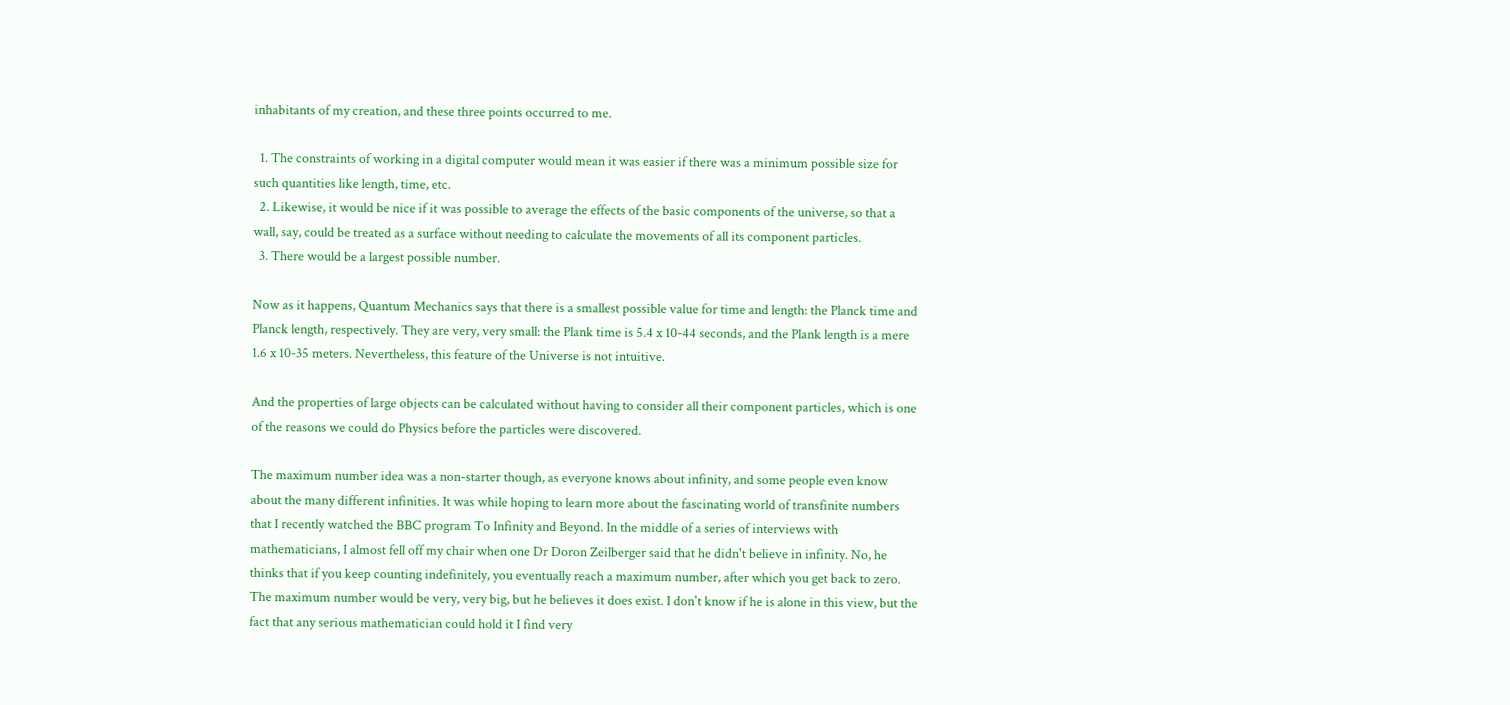inhabitants of my creation, and these three points occurred to me.

  1. The constraints of working in a digital computer would mean it was easier if there was a minimum possible size for such quantities like length, time, etc.
  2. Likewise, it would be nice if it was possible to average the effects of the basic components of the universe, so that a wall, say, could be treated as a surface without needing to calculate the movements of all its component particles.
  3. There would be a largest possible number.

Now as it happens, Quantum Mechanics says that there is a smallest possible value for time and length: the Planck time and Planck length, respectively. They are very, very small: the Plank time is 5.4 x 10-44 seconds, and the Plank length is a mere 1.6 x 10-35 meters. Nevertheless, this feature of the Universe is not intuitive.

And the properties of large objects can be calculated without having to consider all their component particles, which is one of the reasons we could do Physics before the particles were discovered.

The maximum number idea was a non-starter though, as everyone knows about infinity, and some people even know about the many different infinities. It was while hoping to learn more about the fascinating world of transfinite numbers that I recently watched the BBC program To Infinity and Beyond. In the middle of a series of interviews with mathematicians, I almost fell off my chair when one Dr Doron Zeilberger said that he didn't believe in infinity. No, he thinks that if you keep counting indefinitely, you eventually reach a maximum number, after which you get back to zero. The maximum number would be very, very big, but he believes it does exist. I don't know if he is alone in this view, but the fact that any serious mathematician could hold it I find very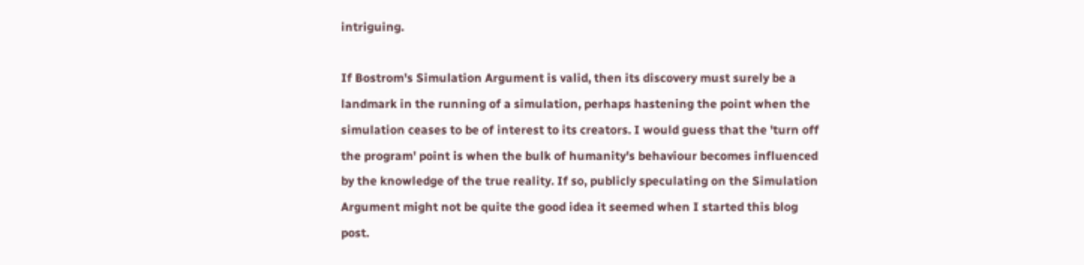intriguing.

If Bostrom's Simulation Argument is valid, then its discovery must surely be a landmark in the running of a simulation, perhaps hastening the point when the simulation ceases to be of interest to its creators. I would guess that the 'turn off the program' point is when the bulk of humanity's behaviour becomes influenced by the knowledge of the true reality. If so, publicly speculating on the Simulation Argument might not be quite the good idea it seemed when I started this blog post.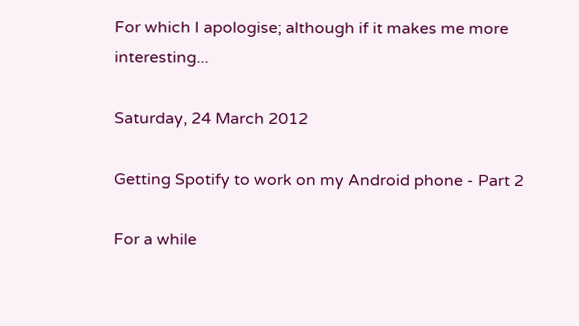For which I apologise; although if it makes me more interesting...

Saturday, 24 March 2012

Getting Spotify to work on my Android phone - Part 2

For a while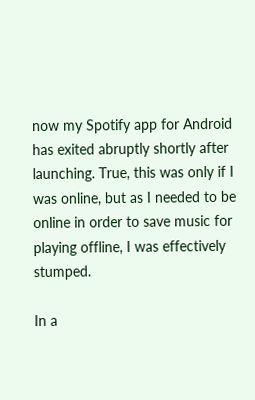now my Spotify app for Android has exited abruptly shortly after launching. True, this was only if I was online, but as I needed to be online in order to save music for playing offline, I was effectively stumped.

In a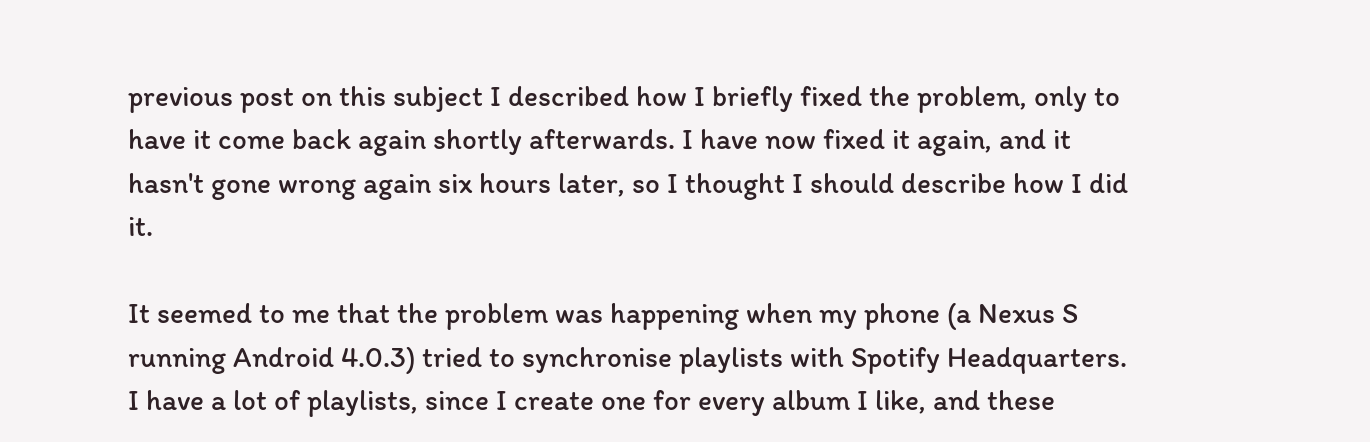previous post on this subject I described how I briefly fixed the problem, only to have it come back again shortly afterwards. I have now fixed it again, and it hasn't gone wrong again six hours later, so I thought I should describe how I did it.

It seemed to me that the problem was happening when my phone (a Nexus S running Android 4.0.3) tried to synchronise playlists with Spotify Headquarters. I have a lot of playlists, since I create one for every album I like, and these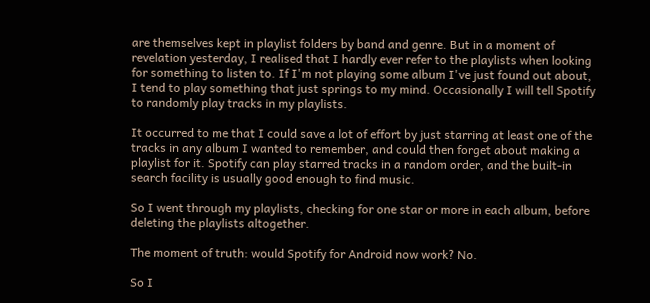are themselves kept in playlist folders by band and genre. But in a moment of revelation yesterday, I realised that I hardly ever refer to the playlists when looking for something to listen to. If I'm not playing some album I've just found out about, I tend to play something that just springs to my mind. Occasionally I will tell Spotify to randomly play tracks in my playlists.

It occurred to me that I could save a lot of effort by just starring at least one of the tracks in any album I wanted to remember, and could then forget about making a playlist for it. Spotify can play starred tracks in a random order, and the built-in search facility is usually good enough to find music.

So I went through my playlists, checking for one star or more in each album, before deleting the playlists altogether.

The moment of truth: would Spotify for Android now work? No.

So I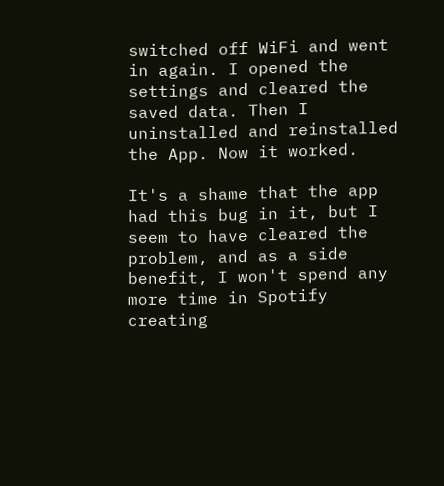switched off WiFi and went in again. I opened the settings and cleared the saved data. Then I uninstalled and reinstalled the App. Now it worked.

It's a shame that the app had this bug in it, but I seem to have cleared the problem, and as a side benefit, I won't spend any more time in Spotify creating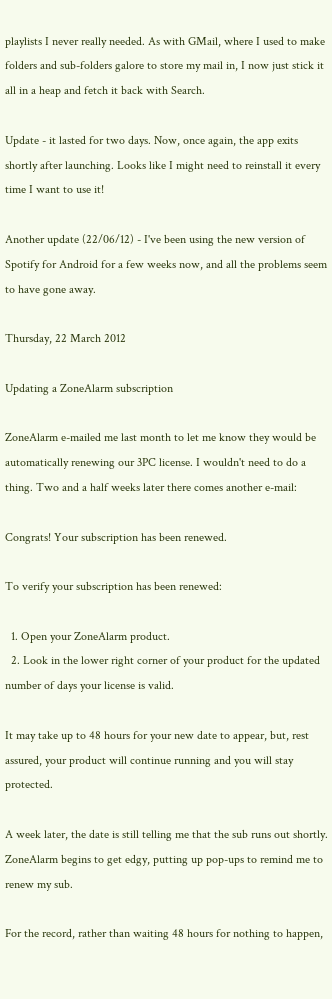playlists I never really needed. As with GMail, where I used to make folders and sub-folders galore to store my mail in, I now just stick it all in a heap and fetch it back with Search.

Update - it lasted for two days. Now, once again, the app exits shortly after launching. Looks like I might need to reinstall it every time I want to use it!

Another update (22/06/12) - I've been using the new version of Spotify for Android for a few weeks now, and all the problems seem to have gone away.

Thursday, 22 March 2012

Updating a ZoneAlarm subscription

ZoneAlarm e-mailed me last month to let me know they would be automatically renewing our 3PC license. I wouldn't need to do a thing. Two and a half weeks later there comes another e-mail:

Congrats! Your subscription has been renewed.

To verify your subscription has been renewed:

  1. Open your ZoneAlarm product.
  2. Look in the lower right corner of your product for the updated number of days your license is valid.

It may take up to 48 hours for your new date to appear, but, rest assured, your product will continue running and you will stay protected.

A week later, the date is still telling me that the sub runs out shortly. ZoneAlarm begins to get edgy, putting up pop-ups to remind me to renew my sub.

For the record, rather than waiting 48 hours for nothing to happen,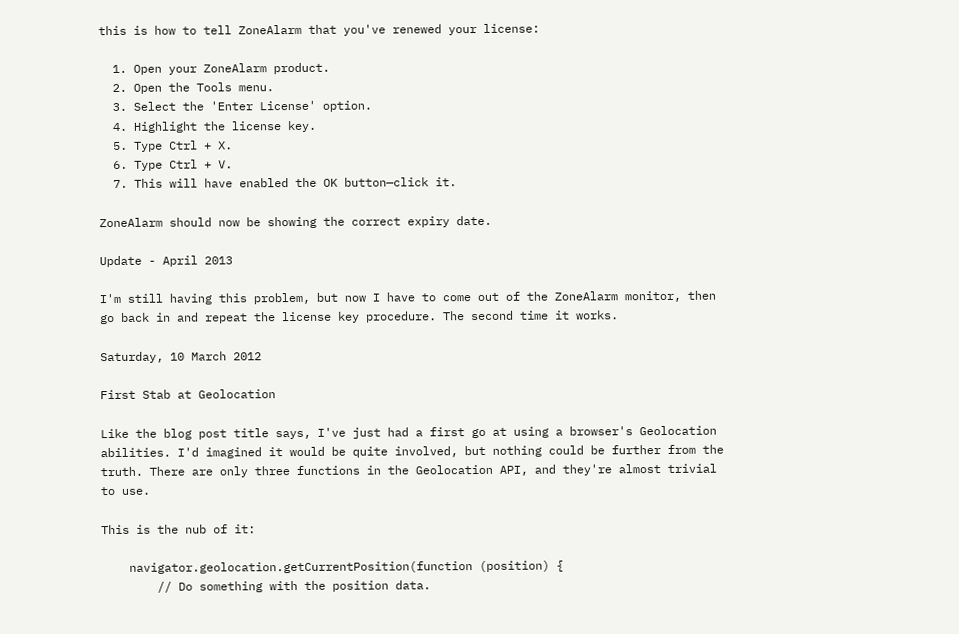this is how to tell ZoneAlarm that you've renewed your license:

  1. Open your ZoneAlarm product.
  2. Open the Tools menu.
  3. Select the 'Enter License' option.
  4. Highlight the license key.
  5. Type Ctrl + X.
  6. Type Ctrl + V.
  7. This will have enabled the OK button—click it.

ZoneAlarm should now be showing the correct expiry date.

Update - April 2013

I'm still having this problem, but now I have to come out of the ZoneAlarm monitor, then go back in and repeat the license key procedure. The second time it works.

Saturday, 10 March 2012

First Stab at Geolocation

Like the blog post title says, I've just had a first go at using a browser's Geolocation abilities. I'd imagined it would be quite involved, but nothing could be further from the truth. There are only three functions in the Geolocation API, and they're almost trivial to use.

This is the nub of it:

    navigator.geolocation.getCurrentPosition(function (position) {
        // Do something with the position data.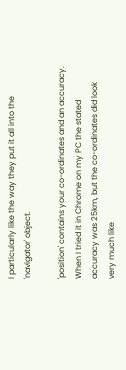I particularly like the way they put it all into the 'navigator' object.

'position' contains your co-ordinates and an accuracy. When I tried it in Chrome on my PC the stated accuracy was 25km, but the co-ordinates did look very much like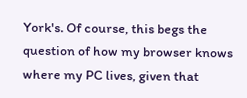York's. Of course, this begs the question of how my browser knows where my PC lives, given that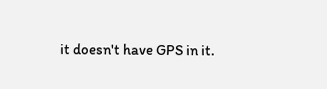it doesn't have GPS in it.